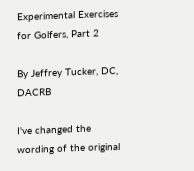Experimental Exercises for Golfers, Part 2

By Jeffrey Tucker, DC, DACRB

I've changed the wording of the original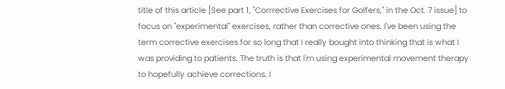title of this article [See part 1, "Corrrective Exercises for Golfers," in the Oct. 7 issue] to focus on "experimental" exercises, rather than corrective ones. I've been using the term corrective exercises for so long that I really bought into thinking that is what I was providing to patients. The truth is that I'm using experimental movement therapy to hopefully achieve corrections. I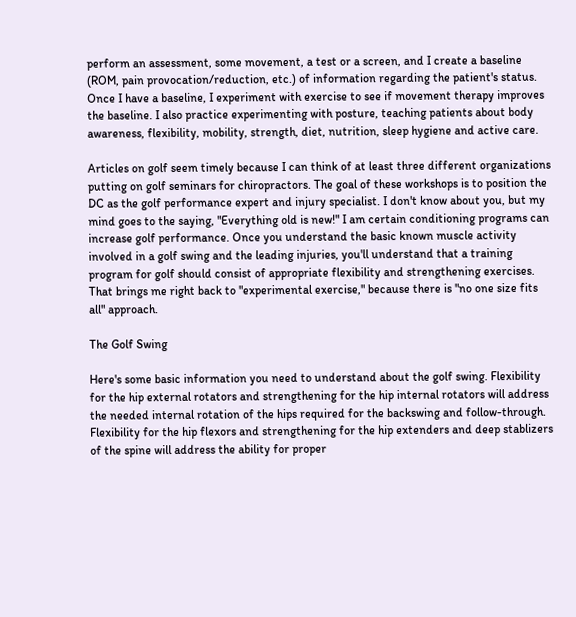perform an assessment, some movement, a test or a screen, and I create a baseline (ROM, pain provocation/reduction, etc.) of information regarding the patient's status. Once I have a baseline, I experiment with exercise to see if movement therapy improves the baseline. I also practice experimenting with posture, teaching patients about body awareness, flexibility, mobility, strength, diet, nutrition, sleep hygiene and active care.

Articles on golf seem timely because I can think of at least three different organizations putting on golf seminars for chiropractors. The goal of these workshops is to position the DC as the golf performance expert and injury specialist. I don't know about you, but my mind goes to the saying, "Everything old is new!" I am certain conditioning programs can increase golf performance. Once you understand the basic known muscle activity involved in a golf swing and the leading injuries, you'll understand that a training program for golf should consist of appropriate flexibility and strengthening exercises. That brings me right back to "experimental exercise," because there is "no one size fits all" approach.

The Golf Swing

Here's some basic information you need to understand about the golf swing. Flexibility for the hip external rotators and strengthening for the hip internal rotators will address the needed internal rotation of the hips required for the backswing and follow-through. Flexibility for the hip flexors and strengthening for the hip extenders and deep stablizers of the spine will address the ability for proper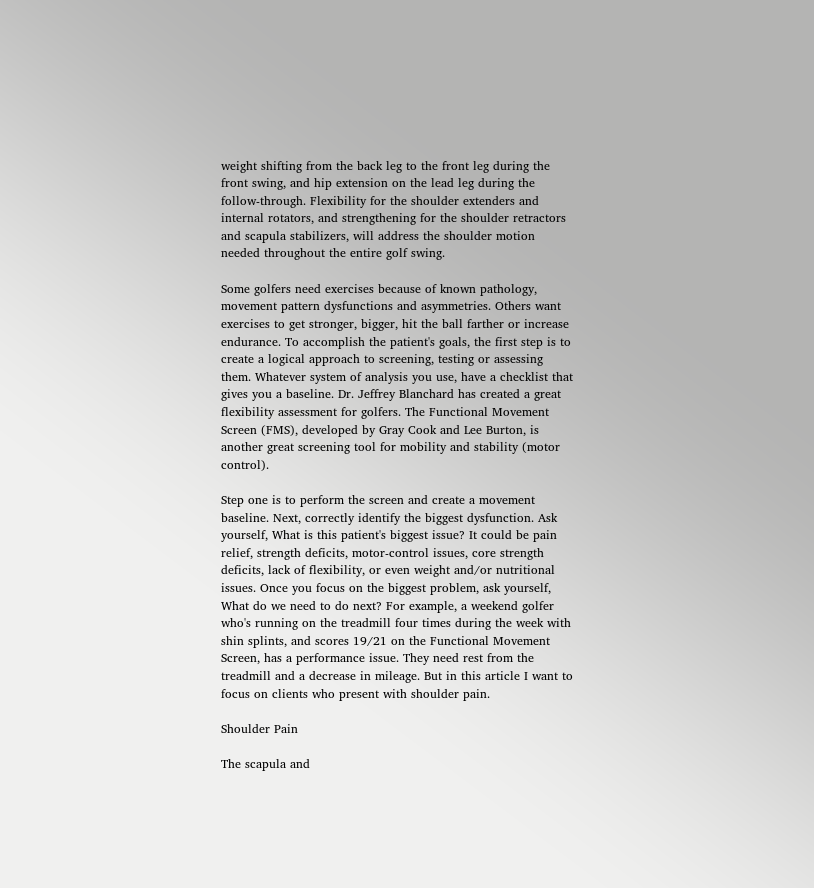weight shifting from the back leg to the front leg during the front swing, and hip extension on the lead leg during the follow-through. Flexibility for the shoulder extenders and internal rotators, and strengthening for the shoulder retractors and scapula stabilizers, will address the shoulder motion needed throughout the entire golf swing.

Some golfers need exercises because of known pathology, movement pattern dysfunctions and asymmetries. Others want exercises to get stronger, bigger, hit the ball farther or increase endurance. To accomplish the patient's goals, the first step is to create a logical approach to screening, testing or assessing them. Whatever system of analysis you use, have a checklist that gives you a baseline. Dr. Jeffrey Blanchard has created a great flexibility assessment for golfers. The Functional Movement Screen (FMS), developed by Gray Cook and Lee Burton, is another great screening tool for mobility and stability (motor control).

Step one is to perform the screen and create a movement baseline. Next, correctly identify the biggest dysfunction. Ask yourself, What is this patient's biggest issue? It could be pain relief, strength deficits, motor-control issues, core strength deficits, lack of flexibility, or even weight and/or nutritional issues. Once you focus on the biggest problem, ask yourself, What do we need to do next? For example, a weekend golfer who's running on the treadmill four times during the week with shin splints, and scores 19/21 on the Functional Movement Screen, has a performance issue. They need rest from the treadmill and a decrease in mileage. But in this article I want to focus on clients who present with shoulder pain.

Shoulder Pain

The scapula and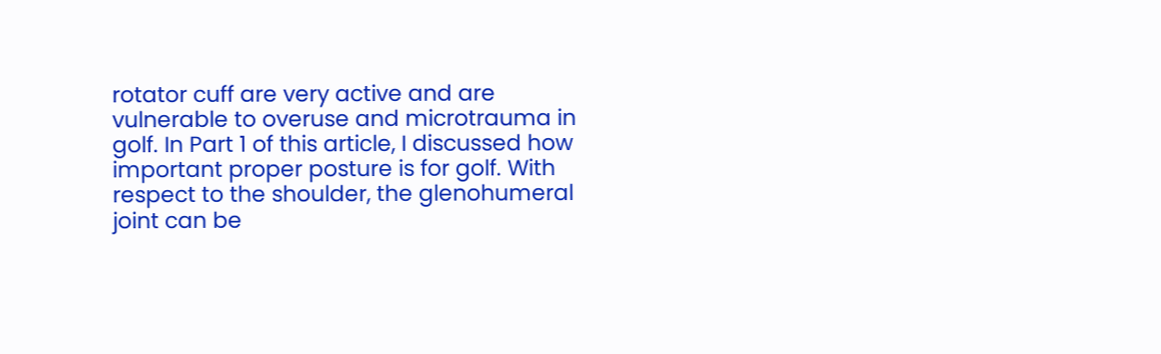rotator cuff are very active and are vulnerable to overuse and microtrauma in golf. In Part 1 of this article, I discussed how important proper posture is for golf. With respect to the shoulder, the glenohumeral joint can be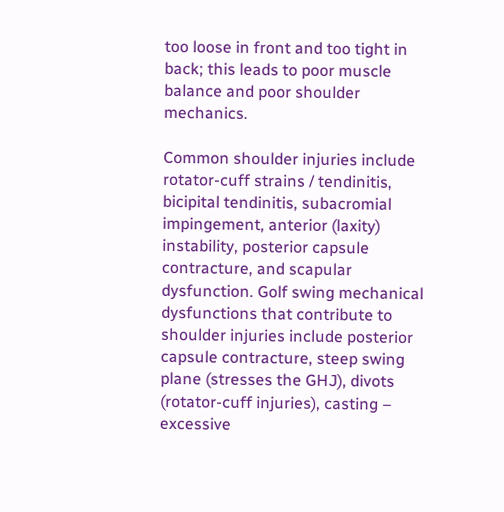too loose in front and too tight in back; this leads to poor muscle balance and poor shoulder mechanics.

Common shoulder injuries include rotator-cuff strains / tendinitis, bicipital tendinitis, subacromial impingement, anterior (laxity) instability, posterior capsule contracture, and scapular dysfunction. Golf swing mechanical dysfunctions that contribute to shoulder injuries include posterior capsule contracture, steep swing plane (stresses the GHJ), divots (rotator-cuff injuries), casting – excessive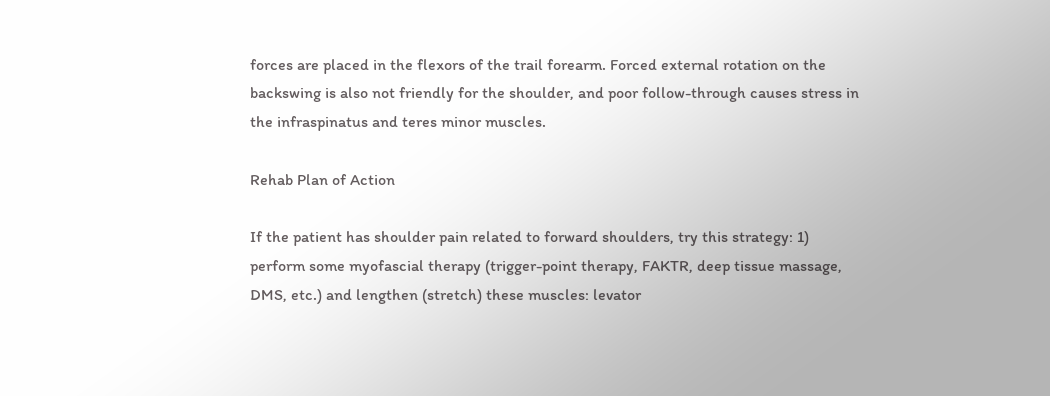forces are placed in the flexors of the trail forearm. Forced external rotation on the backswing is also not friendly for the shoulder, and poor follow-through causes stress in the infraspinatus and teres minor muscles.

Rehab Plan of Action

If the patient has shoulder pain related to forward shoulders, try this strategy: 1) perform some myofascial therapy (trigger-point therapy, FAKTR, deep tissue massage, DMS, etc.) and lengthen (stretch) these muscles: levator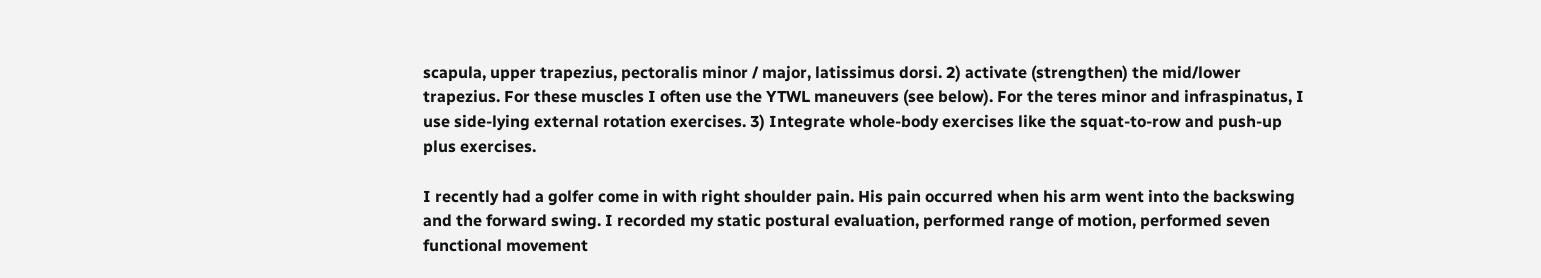scapula, upper trapezius, pectoralis minor / major, latissimus dorsi. 2) activate (strengthen) the mid/lower trapezius. For these muscles I often use the YTWL maneuvers (see below). For the teres minor and infraspinatus, I use side-lying external rotation exercises. 3) Integrate whole-body exercises like the squat-to-row and push-up plus exercises.

I recently had a golfer come in with right shoulder pain. His pain occurred when his arm went into the backswing and the forward swing. I recorded my static postural evaluation, performed range of motion, performed seven functional movement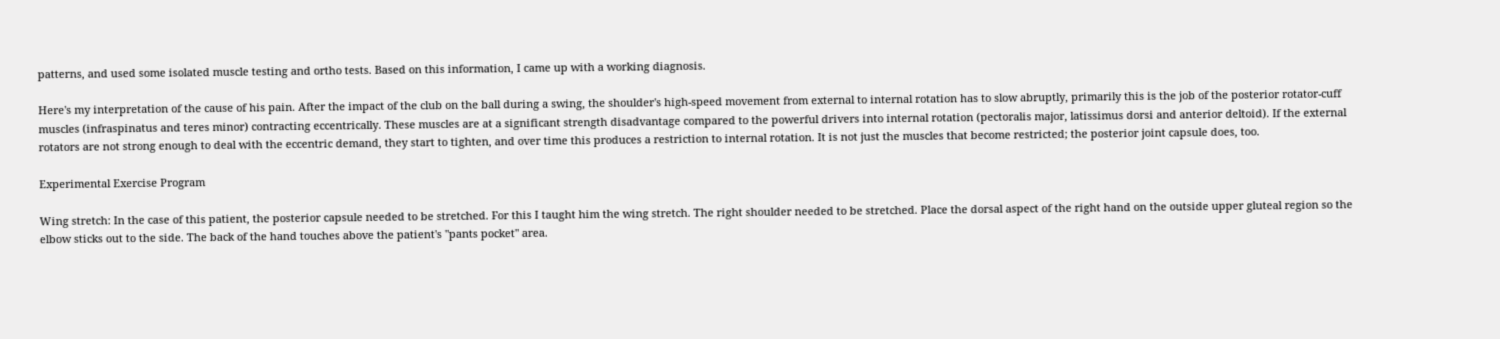patterns, and used some isolated muscle testing and ortho tests. Based on this information, I came up with a working diagnosis.

Here's my interpretation of the cause of his pain. After the impact of the club on the ball during a swing, the shoulder's high-speed movement from external to internal rotation has to slow abruptly, primarily this is the job of the posterior rotator-cuff muscles (infraspinatus and teres minor) contracting eccentrically. These muscles are at a significant strength disadvantage compared to the powerful drivers into internal rotation (pectoralis major, latissimus dorsi and anterior deltoid). If the external rotators are not strong enough to deal with the eccentric demand, they start to tighten, and over time this produces a restriction to internal rotation. It is not just the muscles that become restricted; the posterior joint capsule does, too.

Experimental Exercise Program

Wing stretch: In the case of this patient, the posterior capsule needed to be stretched. For this I taught him the wing stretch. The right shoulder needed to be stretched. Place the dorsal aspect of the right hand on the outside upper gluteal region so the elbow sticks out to the side. The back of the hand touches above the patient's "pants pocket" area.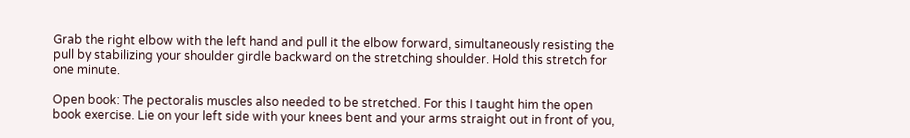Grab the right elbow with the left hand and pull it the elbow forward, simultaneously resisting the pull by stabilizing your shoulder girdle backward on the stretching shoulder. Hold this stretch for one minute.

Open book: The pectoralis muscles also needed to be stretched. For this I taught him the open book exercise. Lie on your left side with your knees bent and your arms straight out in front of you,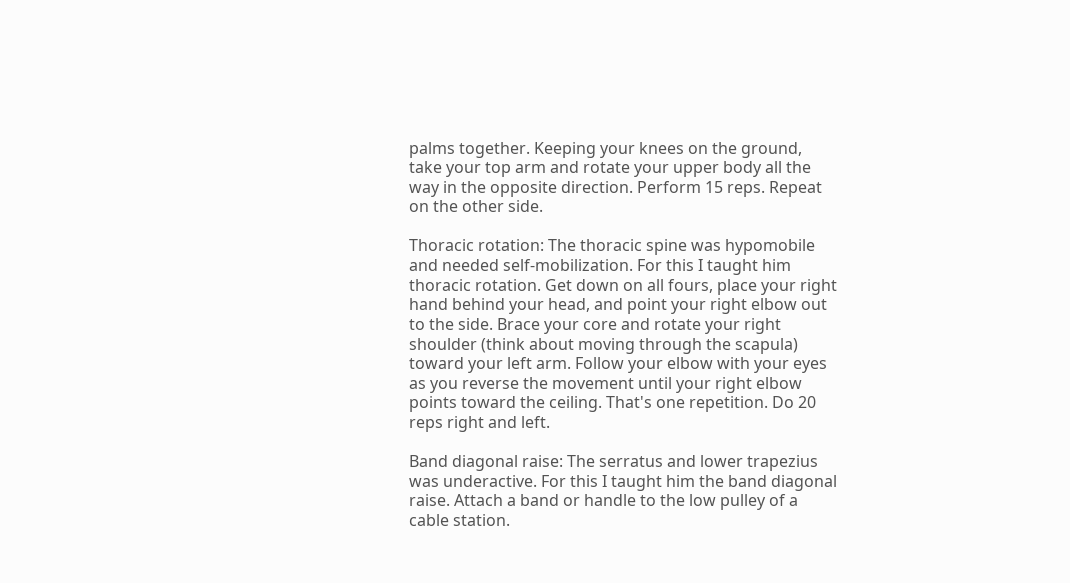palms together. Keeping your knees on the ground, take your top arm and rotate your upper body all the way in the opposite direction. Perform 15 reps. Repeat on the other side.

Thoracic rotation: The thoracic spine was hypomobile and needed self-mobilization. For this I taught him thoracic rotation. Get down on all fours, place your right hand behind your head, and point your right elbow out to the side. Brace your core and rotate your right shoulder (think about moving through the scapula) toward your left arm. Follow your elbow with your eyes as you reverse the movement until your right elbow points toward the ceiling. That's one repetition. Do 20 reps right and left.

Band diagonal raise: The serratus and lower trapezius was underactive. For this I taught him the band diagonal raise. Attach a band or handle to the low pulley of a cable station.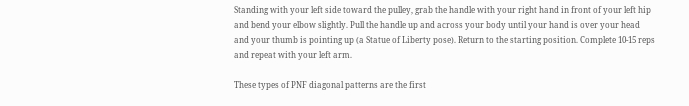Standing with your left side toward the pulley, grab the handle with your right hand in front of your left hip and bend your elbow slightly. Pull the handle up and across your body until your hand is over your head and your thumb is pointing up (a Statue of Liberty pose). Return to the starting position. Complete 10-15 reps and repeat with your left arm.

These types of PNF diagonal patterns are the first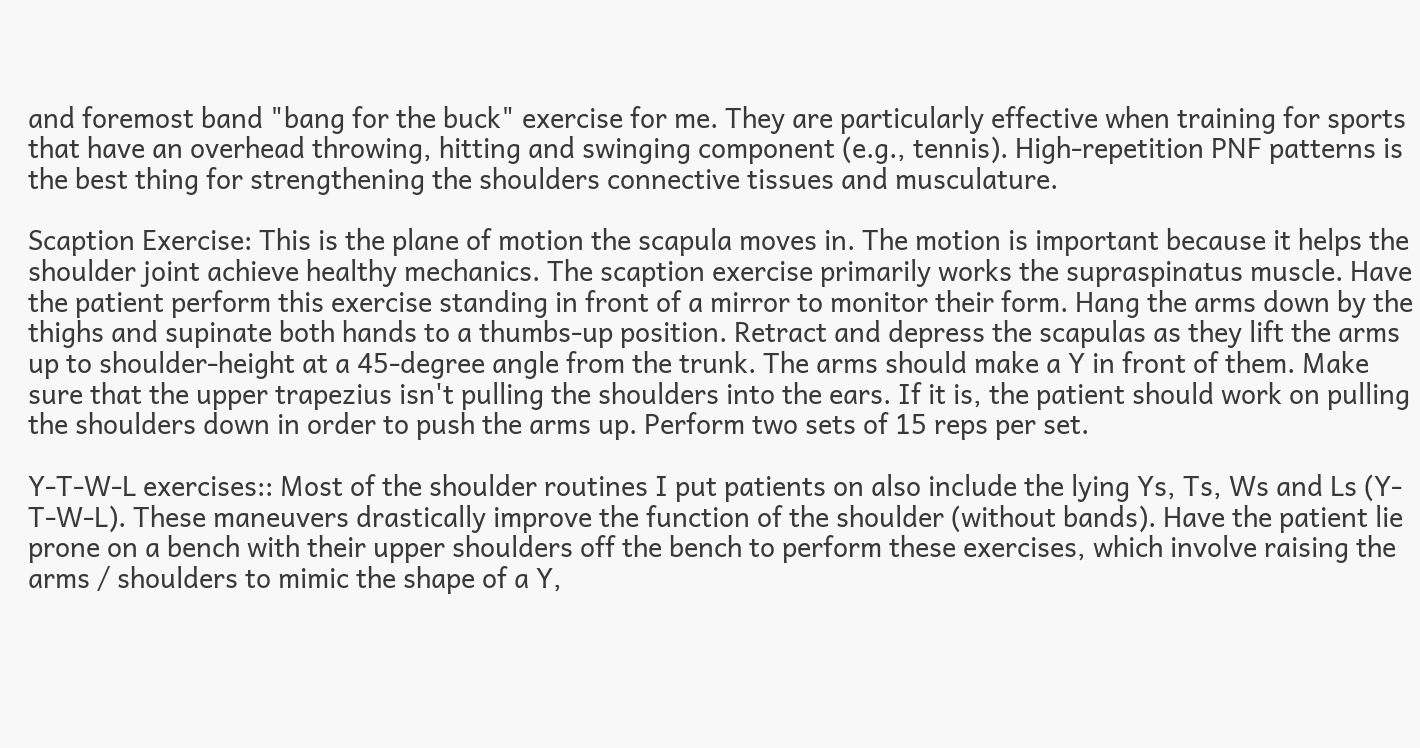and foremost band "bang for the buck" exercise for me. They are particularly effective when training for sports that have an overhead throwing, hitting and swinging component (e.g., tennis). High-repetition PNF patterns is the best thing for strengthening the shoulders connective tissues and musculature.

Scaption Exercise: This is the plane of motion the scapula moves in. The motion is important because it helps the shoulder joint achieve healthy mechanics. The scaption exercise primarily works the supraspinatus muscle. Have the patient perform this exercise standing in front of a mirror to monitor their form. Hang the arms down by the thighs and supinate both hands to a thumbs-up position. Retract and depress the scapulas as they lift the arms up to shoulder-height at a 45-degree angle from the trunk. The arms should make a Y in front of them. Make sure that the upper trapezius isn't pulling the shoulders into the ears. If it is, the patient should work on pulling the shoulders down in order to push the arms up. Perform two sets of 15 reps per set.

Y-T-W-L exercises:: Most of the shoulder routines I put patients on also include the lying Ys, Ts, Ws and Ls (Y-T-W-L). These maneuvers drastically improve the function of the shoulder (without bands). Have the patient lie prone on a bench with their upper shoulders off the bench to perform these exercises, which involve raising the arms / shoulders to mimic the shape of a Y,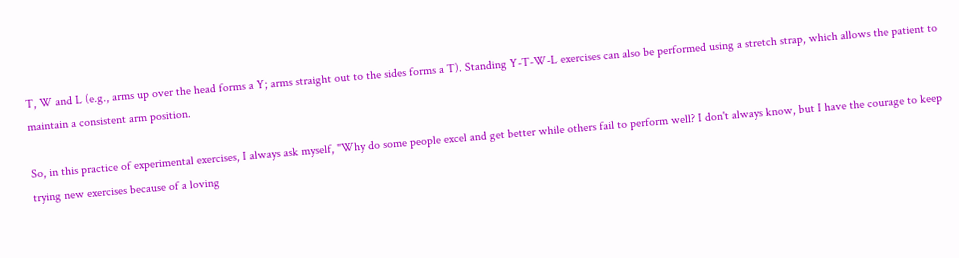T, W and L (e.g., arms up over the head forms a Y; arms straight out to the sides forms a T). Standing Y-T-W-L exercises can also be performed using a stretch strap, which allows the patient to maintain a consistent arm position.

So, in this practice of experimental exercises, I always ask myself, "Why do some people excel and get better while others fail to perform well? I don't always know, but I have the courage to keep trying new exercises because of a loving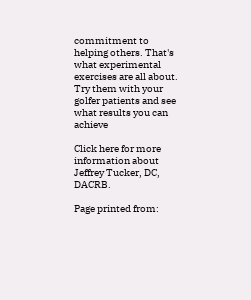commitment to helping others. That's what experimental exercises are all about. Try them with your golfer patients and see what results you can achieve

Click here for more information about Jeffrey Tucker, DC, DACRB.

Page printed from: